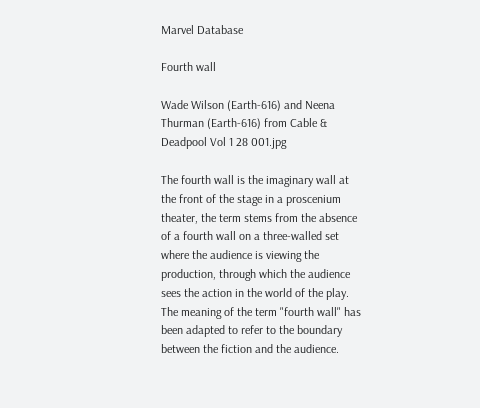Marvel Database

Fourth wall

Wade Wilson (Earth-616) and Neena Thurman (Earth-616) from Cable & Deadpool Vol 1 28 001.jpg

The fourth wall is the imaginary wall at the front of the stage in a proscenium theater, the term stems from the absence of a fourth wall on a three-walled set where the audience is viewing the production, through which the audience sees the action in the world of the play. The meaning of the term "fourth wall" has been adapted to refer to the boundary between the fiction and the audience.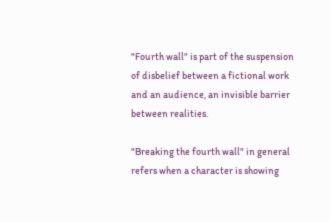"Fourth wall" is part of the suspension of disbelief between a fictional work and an audience, an invisible barrier between realities.

"Breaking the fourth wall" in general refers when a character is showing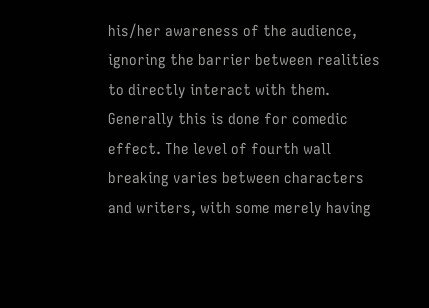his/her awareness of the audience, ignoring the barrier between realities to directly interact with them. Generally this is done for comedic effect. The level of fourth wall breaking varies between characters and writers, with some merely having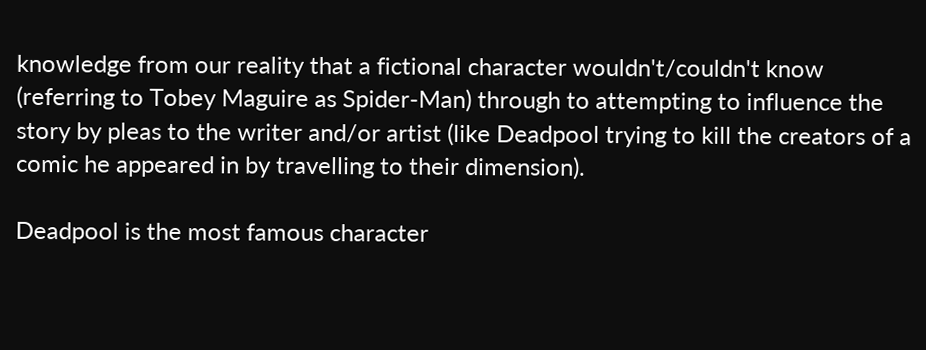knowledge from our reality that a fictional character wouldn't/couldn't know (referring to Tobey Maguire as Spider-Man) through to attempting to influence the story by pleas to the writer and/or artist (like Deadpool trying to kill the creators of a comic he appeared in by travelling to their dimension).

Deadpool is the most famous character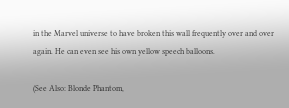in the Marvel universe to have broken this wall frequently over and over again. He can even see his own yellow speech balloons.

(See Also: Blonde Phantom,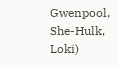Gwenpool, She-Hulk, Loki)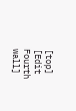[top] [Edit Fourth wall]